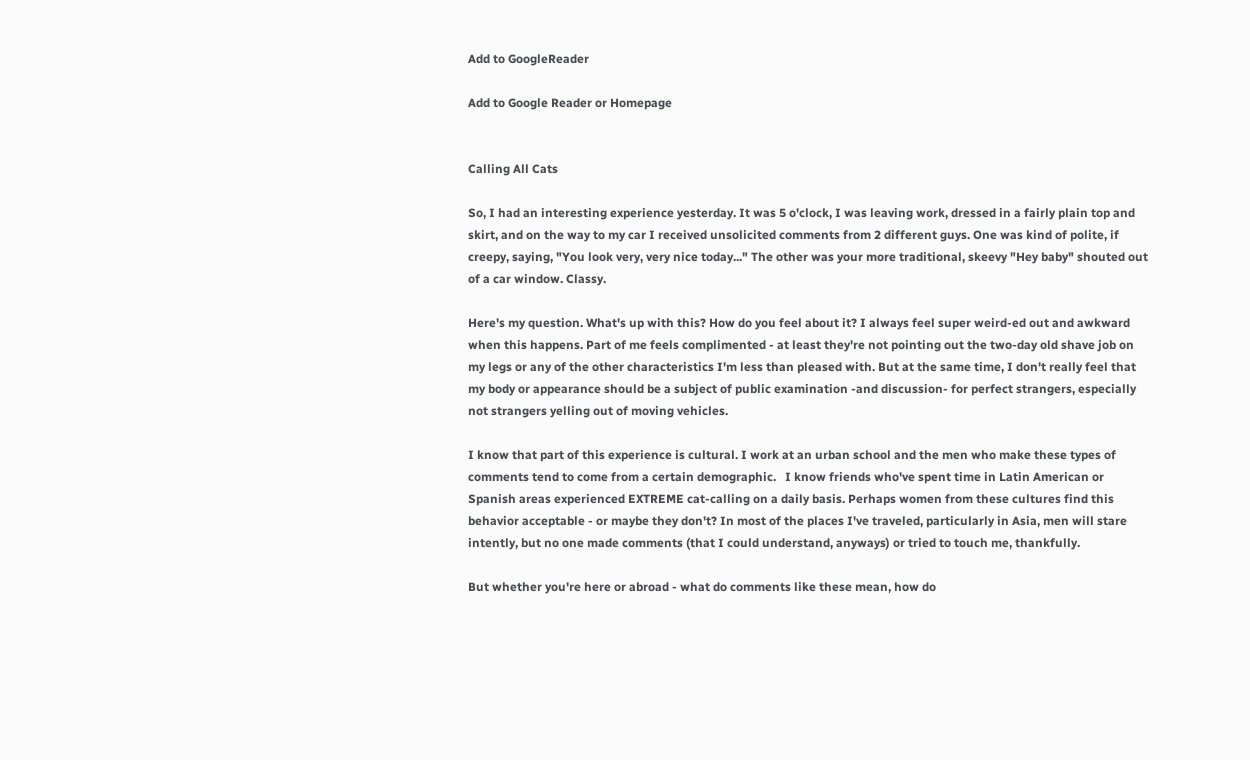Add to GoogleReader

Add to Google Reader or Homepage


Calling All Cats

So, I had an interesting experience yesterday. It was 5 o'clock, I was leaving work, dressed in a fairly plain top and skirt, and on the way to my car I received unsolicited comments from 2 different guys. One was kind of polite, if creepy, saying, "You look very, very nice today..." The other was your more traditional, skeevy "Hey baby" shouted out of a car window. Classy.

Here's my question. What's up with this? How do you feel about it? I always feel super weird-ed out and awkward when this happens. Part of me feels complimented - at least they're not pointing out the two-day old shave job on my legs or any of the other characteristics I'm less than pleased with. But at the same time, I don't really feel that my body or appearance should be a subject of public examination -and discussion- for perfect strangers, especially not strangers yelling out of moving vehicles.

I know that part of this experience is cultural. I work at an urban school and the men who make these types of comments tend to come from a certain demographic.   I know friends who've spent time in Latin American or Spanish areas experienced EXTREME cat-calling on a daily basis. Perhaps women from these cultures find this behavior acceptable - or maybe they don't? In most of the places I've traveled, particularly in Asia, men will stare intently, but no one made comments (that I could understand, anyways) or tried to touch me, thankfully.

But whether you're here or abroad - what do comments like these mean, how do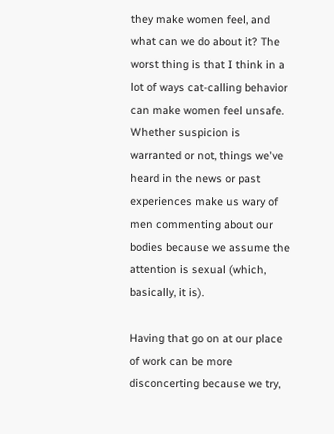they make women feel, and what can we do about it? The worst thing is that I think in a lot of ways cat-calling behavior can make women feel unsafe. Whether suspicion is warranted or not, things we've heard in the news or past experiences make us wary of men commenting about our bodies because we assume the attention is sexual (which, basically, it is).

Having that go on at our place of work can be more disconcerting because we try,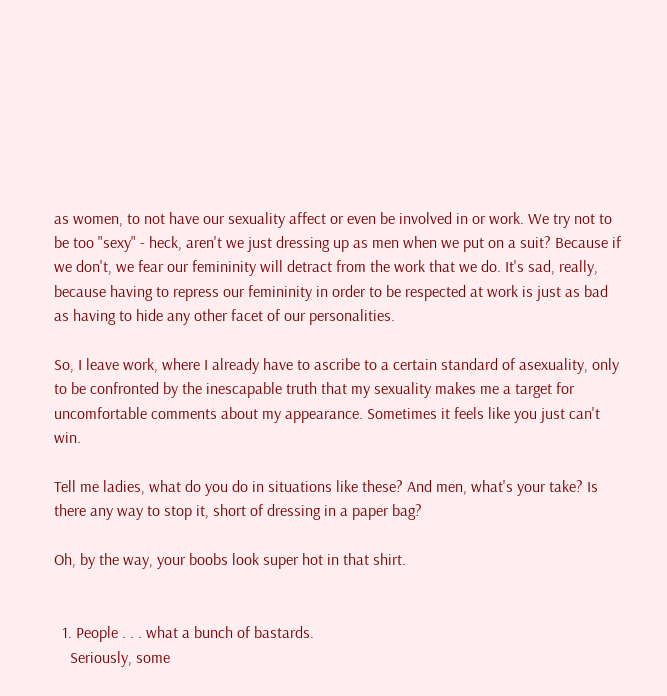as women, to not have our sexuality affect or even be involved in or work. We try not to be too "sexy" - heck, aren't we just dressing up as men when we put on a suit? Because if we don't, we fear our femininity will detract from the work that we do. It's sad, really, because having to repress our femininity in order to be respected at work is just as bad as having to hide any other facet of our personalities.

So, I leave work, where I already have to ascribe to a certain standard of asexuality, only to be confronted by the inescapable truth that my sexuality makes me a target for uncomfortable comments about my appearance. Sometimes it feels like you just can't win.

Tell me ladies, what do you do in situations like these? And men, what's your take? Is there any way to stop it, short of dressing in a paper bag?

Oh, by the way, your boobs look super hot in that shirt.


  1. People . . . what a bunch of bastards.
    Seriously, some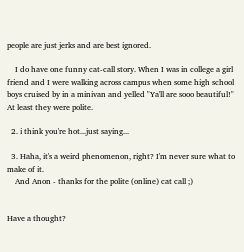people are just jerks and are best ignored.

    I do have one funny cat-call story. When I was in college a girl friend and I were walking across campus when some high school boys cruised by in a minivan and yelled "Ya'll are sooo beautiful!" At least they were polite.

  2. i think you're hot...just saying...

  3. Haha, it's a weird phenomenon, right? I'm never sure what to make of it.
    And Anon - thanks for the polite (online) cat call ;)


Have a thought?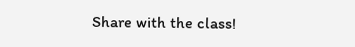Share with the class!